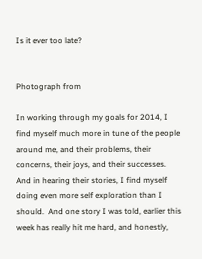Is it ever too late?


Photograph from

In working through my goals for 2014, I find myself much more in tune of the people around me, and their problems, their concerns, their joys, and their successes.  And in hearing their stories, I find myself doing even more self exploration than I should.  And one story I was told, earlier this week has really hit me hard, and honestly,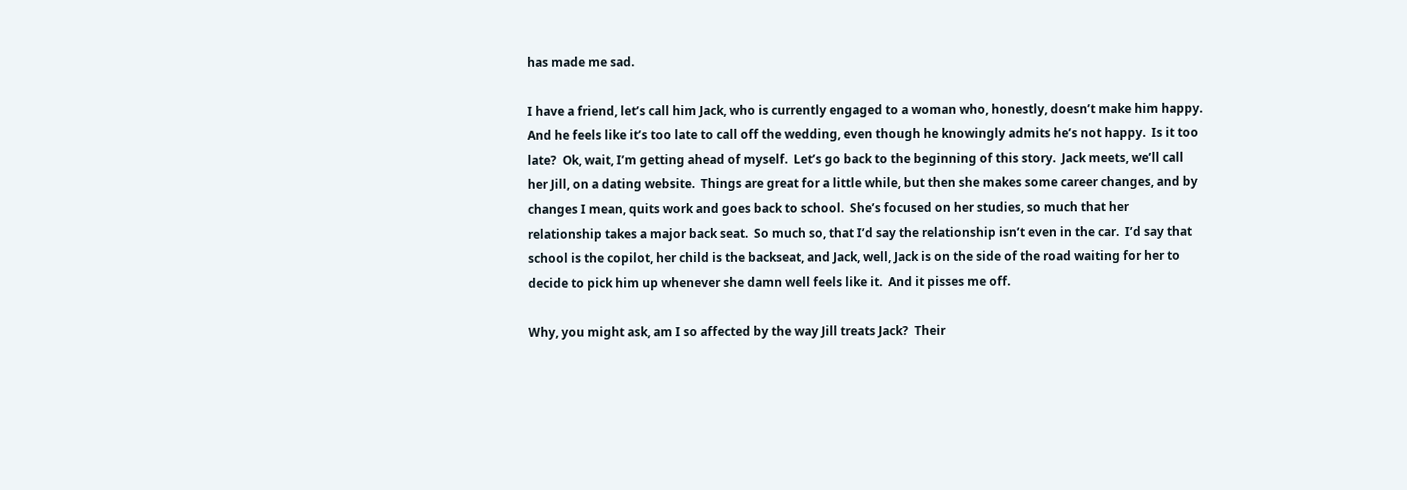has made me sad.

I have a friend, let’s call him Jack, who is currently engaged to a woman who, honestly, doesn’t make him happy.  And he feels like it’s too late to call off the wedding, even though he knowingly admits he’s not happy.  Is it too late?  Ok, wait, I’m getting ahead of myself.  Let’s go back to the beginning of this story.  Jack meets, we’ll call her Jill, on a dating website.  Things are great for a little while, but then she makes some career changes, and by changes I mean, quits work and goes back to school.  She’s focused on her studies, so much that her relationship takes a major back seat.  So much so, that I’d say the relationship isn’t even in the car.  I’d say that school is the copilot, her child is the backseat, and Jack, well, Jack is on the side of the road waiting for her to decide to pick him up whenever she damn well feels like it.  And it pisses me off.

Why, you might ask, am I so affected by the way Jill treats Jack?  Their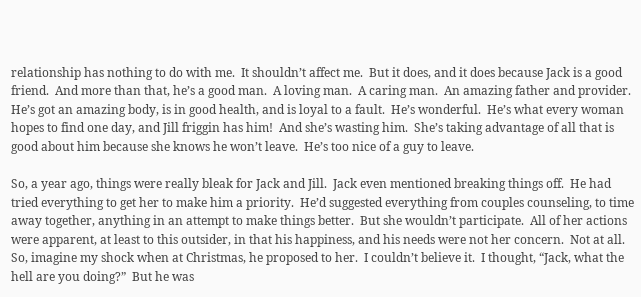relationship has nothing to do with me.  It shouldn’t affect me.  But it does, and it does because Jack is a good friend.  And more than that, he’s a good man.  A loving man.  A caring man.  An amazing father and provider.  He’s got an amazing body, is in good health, and is loyal to a fault.  He’s wonderful.  He’s what every woman hopes to find one day, and Jill friggin has him!  And she’s wasting him.  She’s taking advantage of all that is good about him because she knows he won’t leave.  He’s too nice of a guy to leave.

So, a year ago, things were really bleak for Jack and Jill.  Jack even mentioned breaking things off.  He had tried everything to get her to make him a priority.  He’d suggested everything from couples counseling, to time away together, anything in an attempt to make things better.  But she wouldn’t participate.  All of her actions were apparent, at least to this outsider, in that his happiness, and his needs were not her concern.  Not at all.  So, imagine my shock when at Christmas, he proposed to her.  I couldn’t believe it.  I thought, “Jack, what the hell are you doing?”  But he was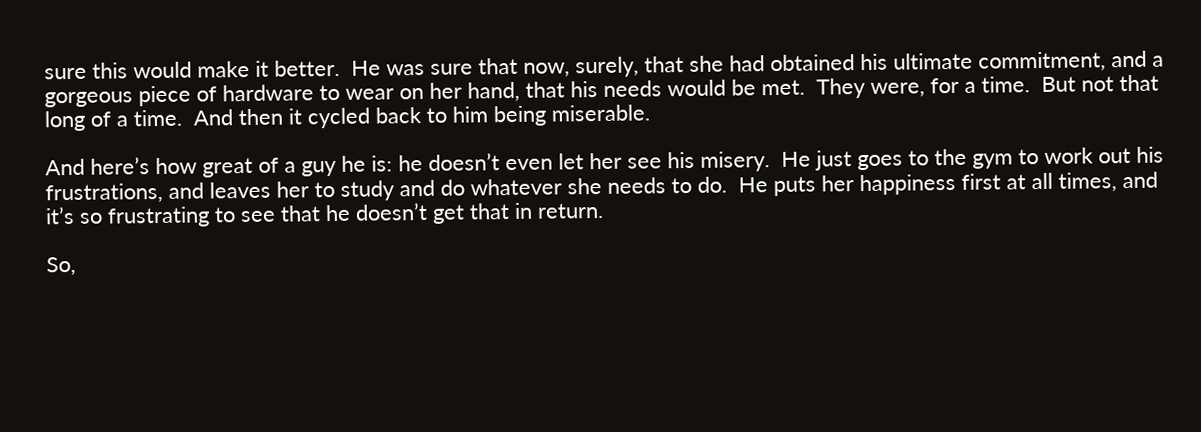sure this would make it better.  He was sure that now, surely, that she had obtained his ultimate commitment, and a gorgeous piece of hardware to wear on her hand, that his needs would be met.  They were, for a time.  But not that long of a time.  And then it cycled back to him being miserable.

And here’s how great of a guy he is: he doesn’t even let her see his misery.  He just goes to the gym to work out his frustrations, and leaves her to study and do whatever she needs to do.  He puts her happiness first at all times, and it’s so frustrating to see that he doesn’t get that in return.

So,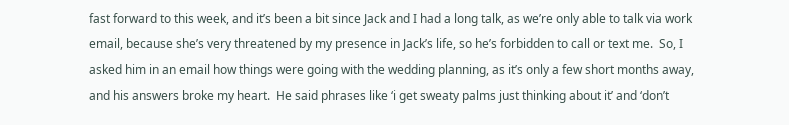fast forward to this week, and it’s been a bit since Jack and I had a long talk, as we’re only able to talk via work email, because she’s very threatened by my presence in Jack’s life, so he’s forbidden to call or text me.  So, I asked him in an email how things were going with the wedding planning, as it’s only a few short months away, and his answers broke my heart.  He said phrases like ‘i get sweaty palms just thinking about it’ and ‘don’t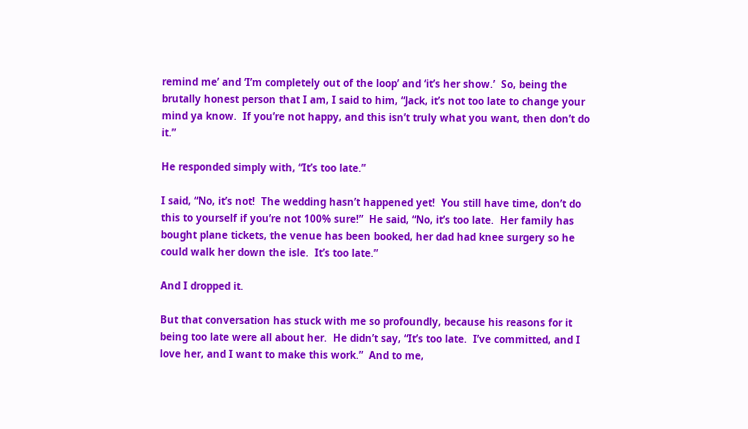remind me’ and ‘I’m completely out of the loop’ and ‘it’s her show.’  So, being the brutally honest person that I am, I said to him, “Jack, it’s not too late to change your mind ya know.  If you’re not happy, and this isn’t truly what you want, then don’t do it.”

He responded simply with, “It’s too late.”

I said, “No, it’s not!  The wedding hasn’t happened yet!  You still have time, don’t do this to yourself if you’re not 100% sure!”  He said, “No, it’s too late.  Her family has bought plane tickets, the venue has been booked, her dad had knee surgery so he could walk her down the isle.  It’s too late.”

And I dropped it.

But that conversation has stuck with me so profoundly, because his reasons for it being too late were all about her.  He didn’t say, “It’s too late.  I’ve committed, and I love her, and I want to make this work.”  And to me,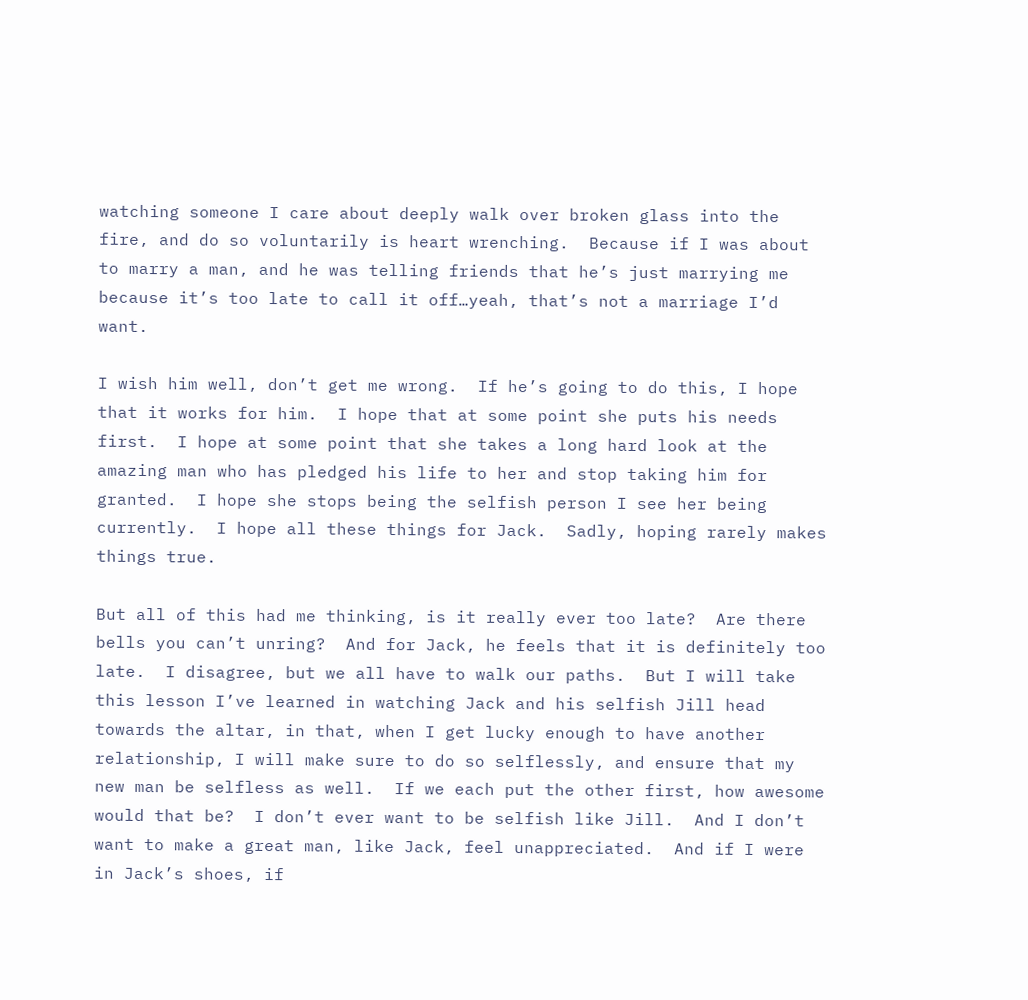watching someone I care about deeply walk over broken glass into the fire, and do so voluntarily is heart wrenching.  Because if I was about to marry a man, and he was telling friends that he’s just marrying me because it’s too late to call it off…yeah, that’s not a marriage I’d want.

I wish him well, don’t get me wrong.  If he’s going to do this, I hope that it works for him.  I hope that at some point she puts his needs first.  I hope at some point that she takes a long hard look at the amazing man who has pledged his life to her and stop taking him for granted.  I hope she stops being the selfish person I see her being currently.  I hope all these things for Jack.  Sadly, hoping rarely makes things true.

But all of this had me thinking, is it really ever too late?  Are there bells you can’t unring?  And for Jack, he feels that it is definitely too late.  I disagree, but we all have to walk our paths.  But I will take this lesson I’ve learned in watching Jack and his selfish Jill head towards the altar, in that, when I get lucky enough to have another relationship, I will make sure to do so selflessly, and ensure that my new man be selfless as well.  If we each put the other first, how awesome would that be?  I don’t ever want to be selfish like Jill.  And I don’t want to make a great man, like Jack, feel unappreciated.  And if I were in Jack’s shoes, if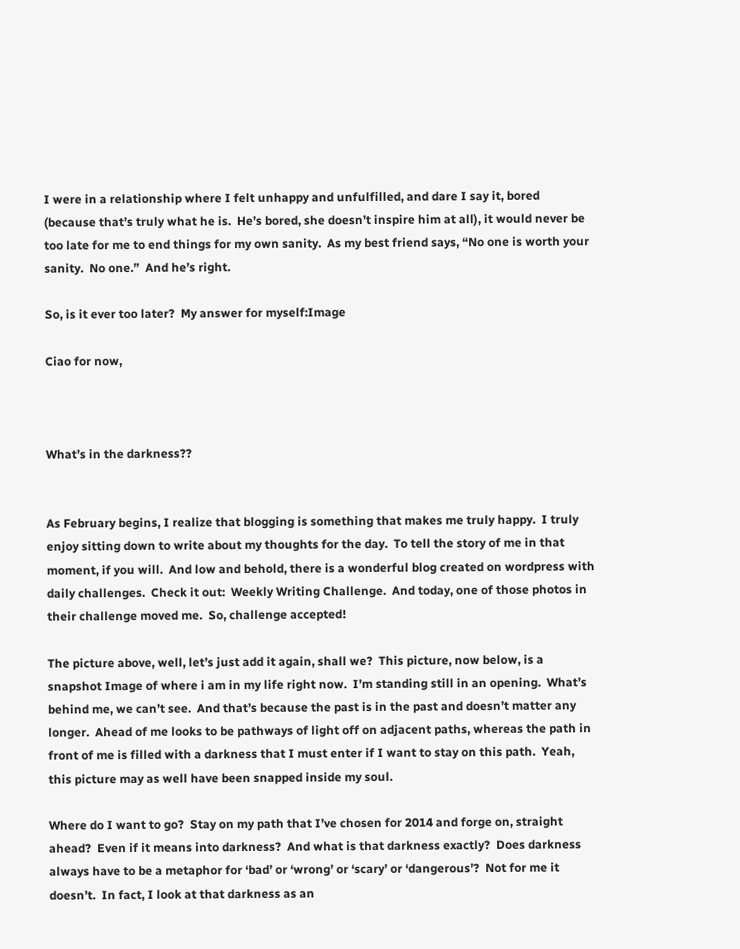I were in a relationship where I felt unhappy and unfulfilled, and dare I say it, bored (because that’s truly what he is.  He’s bored, she doesn’t inspire him at all), it would never be too late for me to end things for my own sanity.  As my best friend says, “No one is worth your sanity.  No one.”  And he’s right.

So, is it ever too later?  My answer for myself:Image

Ciao for now,



What’s in the darkness??


As February begins, I realize that blogging is something that makes me truly happy.  I truly enjoy sitting down to write about my thoughts for the day.  To tell the story of me in that moment, if you will.  And low and behold, there is a wonderful blog created on wordpress with daily challenges.  Check it out:  Weekly Writing Challenge.  And today, one of those photos in their challenge moved me.  So, challenge accepted!

The picture above, well, let’s just add it again, shall we?  This picture, now below, is a snapshot Image of where i am in my life right now.  I’m standing still in an opening.  What’s behind me, we can’t see.  And that’s because the past is in the past and doesn’t matter any longer.  Ahead of me looks to be pathways of light off on adjacent paths, whereas the path in front of me is filled with a darkness that I must enter if I want to stay on this path.  Yeah, this picture may as well have been snapped inside my soul.

Where do I want to go?  Stay on my path that I’ve chosen for 2014 and forge on, straight ahead?  Even if it means into darkness?  And what is that darkness exactly?  Does darkness always have to be a metaphor for ‘bad’ or ‘wrong’ or ‘scary’ or ‘dangerous’?  Not for me it doesn’t.  In fact, I look at that darkness as an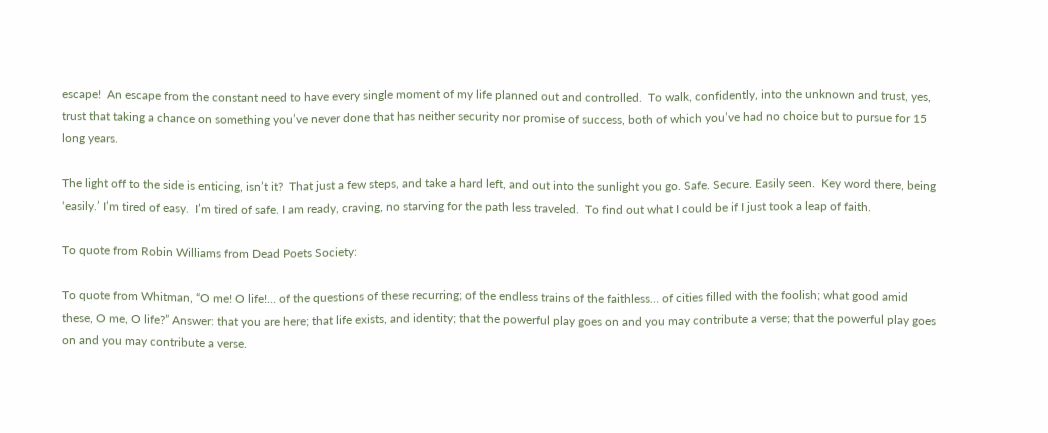escape!  An escape from the constant need to have every single moment of my life planned out and controlled.  To walk, confidently, into the unknown and trust, yes, trust that taking a chance on something you’ve never done that has neither security nor promise of success, both of which you’ve had no choice but to pursue for 15 long years.

The light off to the side is enticing, isn’t it?  That just a few steps, and take a hard left, and out into the sunlight you go. Safe. Secure. Easily seen.  Key word there, being ‘easily.’ I’m tired of easy.  I’m tired of safe. I am ready, craving, no starving for the path less traveled.  To find out what I could be if I just took a leap of faith.

To quote from Robin Williams from Dead Poets Society:

To quote from Whitman, “O me! O life!… of the questions of these recurring; of the endless trains of the faithless… of cities filled with the foolish; what good amid these, O me, O life?” Answer: that you are here; that life exists, and identity; that the powerful play goes on and you may contribute a verse; that the powerful play goes on and you may contribute a verse.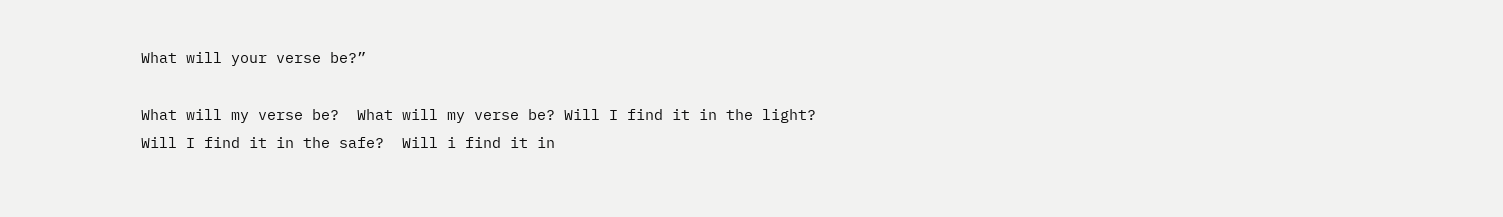What will your verse be?”

What will my verse be?  What will my verse be? Will I find it in the light?  Will I find it in the safe?  Will i find it in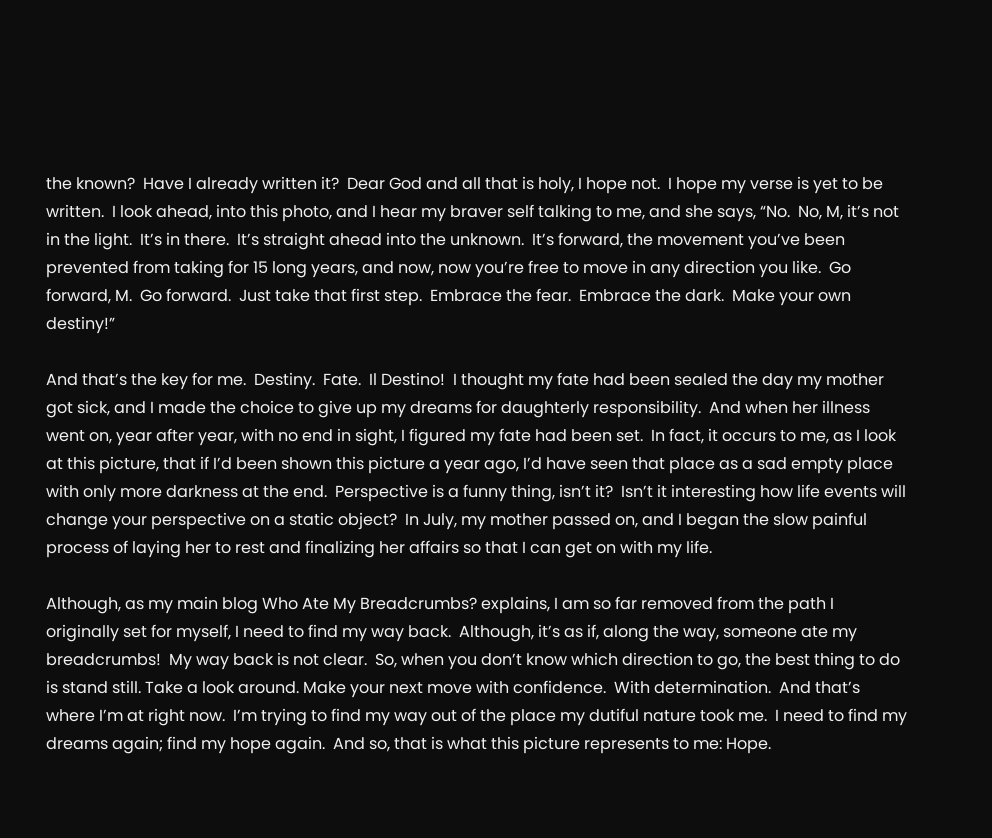the known?  Have I already written it?  Dear God and all that is holy, I hope not.  I hope my verse is yet to be written.  I look ahead, into this photo, and I hear my braver self talking to me, and she says, “No.  No, M, it’s not in the light.  It’s in there.  It’s straight ahead into the unknown.  It’s forward, the movement you’ve been prevented from taking for 15 long years, and now, now you’re free to move in any direction you like.  Go forward, M.  Go forward.  Just take that first step.  Embrace the fear.  Embrace the dark.  Make your own destiny!”

And that’s the key for me.  Destiny.  Fate.  Il Destino!  I thought my fate had been sealed the day my mother got sick, and I made the choice to give up my dreams for daughterly responsibility.  And when her illness went on, year after year, with no end in sight, I figured my fate had been set.  In fact, it occurs to me, as I look at this picture, that if I’d been shown this picture a year ago, I’d have seen that place as a sad empty place with only more darkness at the end.  Perspective is a funny thing, isn’t it?  Isn’t it interesting how life events will change your perspective on a static object?  In July, my mother passed on, and I began the slow painful process of laying her to rest and finalizing her affairs so that I can get on with my life.

Although, as my main blog Who Ate My Breadcrumbs? explains, I am so far removed from the path I originally set for myself, I need to find my way back.  Although, it’s as if, along the way, someone ate my breadcrumbs!  My way back is not clear.  So, when you don’t know which direction to go, the best thing to do is stand still. Take a look around. Make your next move with confidence.  With determination.  And that’s where I’m at right now.  I’m trying to find my way out of the place my dutiful nature took me.  I need to find my dreams again; find my hope again.  And so, that is what this picture represents to me: Hope.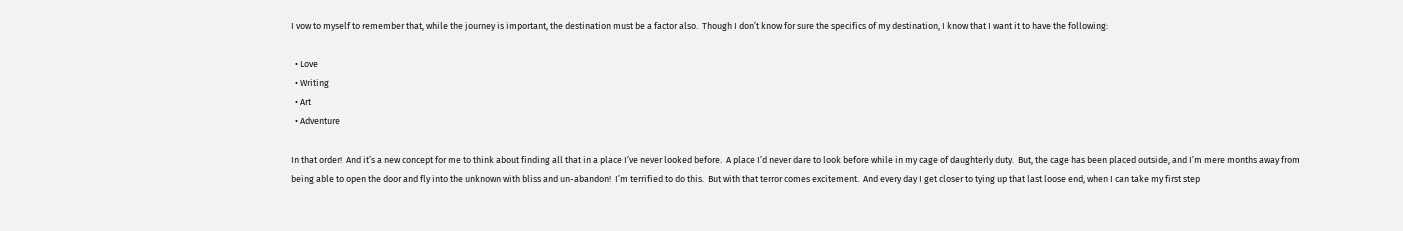I vow to myself to remember that, while the journey is important, the destination must be a factor also.  Though I don’t know for sure the specifics of my destination, I know that I want it to have the following:

  • Love
  • Writing
  • Art
  • Adventure

In that order!  And it’s a new concept for me to think about finding all that in a place I’ve never looked before.  A place I’d never dare to look before while in my cage of daughterly duty.  But, the cage has been placed outside, and I’m mere months away from being able to open the door and fly into the unknown with bliss and un-abandon!  I’m terrified to do this.  But with that terror comes excitement.  And every day I get closer to tying up that last loose end, when I can take my first step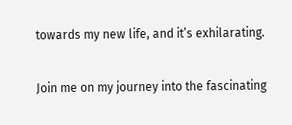towards my new life, and it’s exhilarating.

Join me on my journey into the fascinating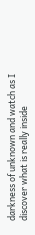darkness of unknown and watch as I discover what is really inside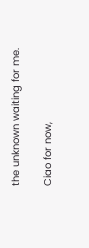the unknown waiting for me.

Ciao for now,